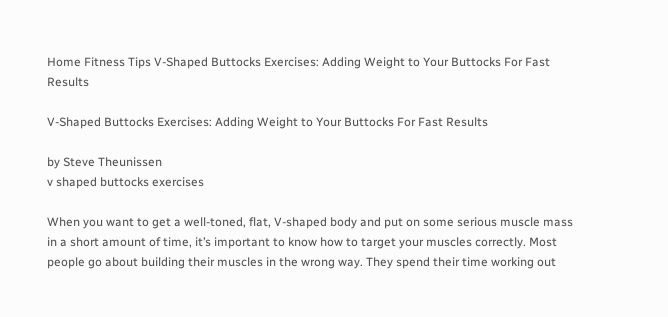Home Fitness Tips V-Shaped Buttocks Exercises: Adding Weight to Your Buttocks For Fast Results

V-Shaped Buttocks Exercises: Adding Weight to Your Buttocks For Fast Results

by Steve Theunissen
v shaped buttocks exercises

When you want to get a well-toned, flat, V-shaped body and put on some serious muscle mass in a short amount of time, it’s important to know how to target your muscles correctly. Most people go about building their muscles in the wrong way. They spend their time working out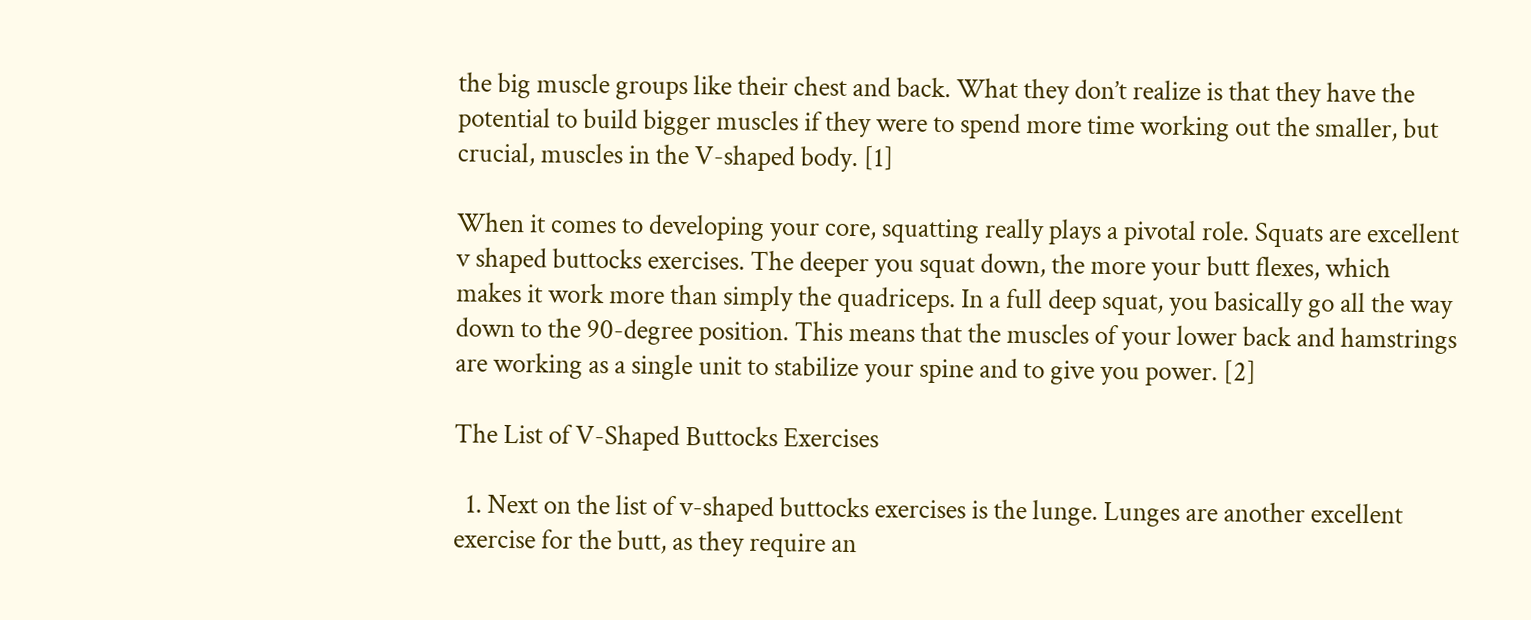the big muscle groups like their chest and back. What they don’t realize is that they have the potential to build bigger muscles if they were to spend more time working out the smaller, but crucial, muscles in the V-shaped body. [1]

When it comes to developing your core, squatting really plays a pivotal role. Squats are excellent v shaped buttocks exercises. The deeper you squat down, the more your butt flexes, which makes it work more than simply the quadriceps. In a full deep squat, you basically go all the way down to the 90-degree position. This means that the muscles of your lower back and hamstrings are working as a single unit to stabilize your spine and to give you power. [2]

The List of V-Shaped Buttocks Exercises

  1. Next on the list of v-shaped buttocks exercises is the lunge. Lunges are another excellent exercise for the butt, as they require an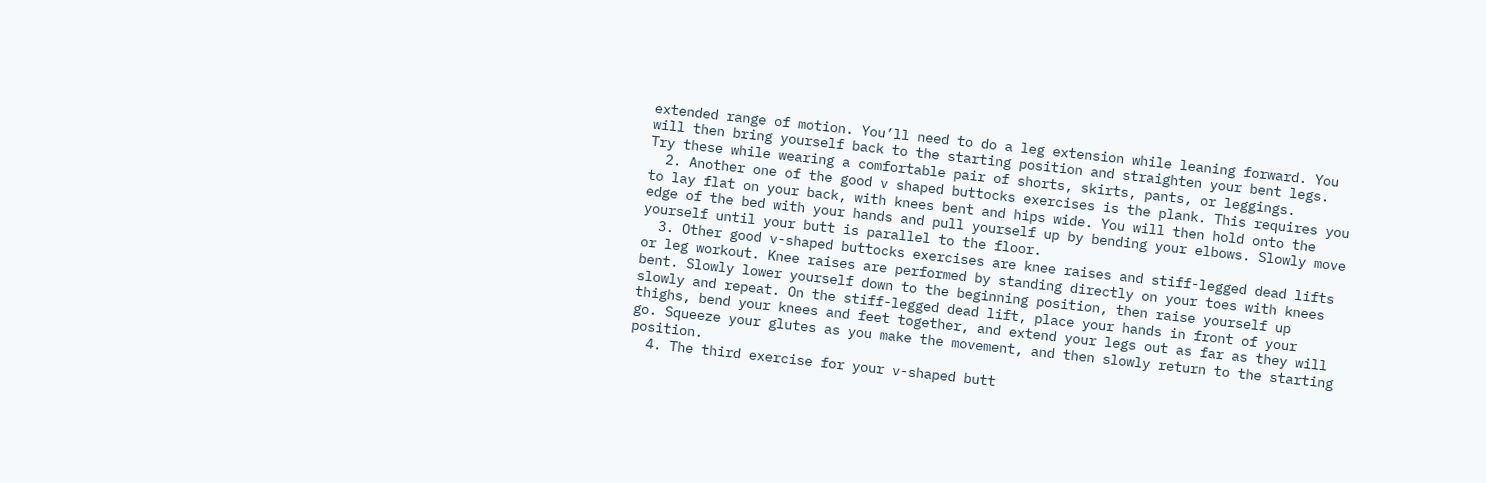extended range of motion. You’ll need to do a leg extension while leaning forward. You will then bring yourself back to the starting position and straighten your bent legs. Try these while wearing a comfortable pair of shorts, skirts, pants, or leggings.
  2. Another one of the good v shaped buttocks exercises is the plank. This requires you to lay flat on your back, with knees bent and hips wide. You will then hold onto the edge of the bed with your hands and pull yourself up by bending your elbows. Slowly move yourself until your butt is parallel to the floor.
  3. Other good v-shaped buttocks exercises are knee raises and stiff-legged dead lifts or leg workout. Knee raises are performed by standing directly on your toes with knees bent. Slowly lower yourself down to the beginning position, then raise yourself up slowly and repeat. On the stiff-legged dead lift, place your hands in front of your thighs, bend your knees and feet together, and extend your legs out as far as they will go. Squeeze your glutes as you make the movement, and then slowly return to the starting position.
  4. The third exercise for your v-shaped butt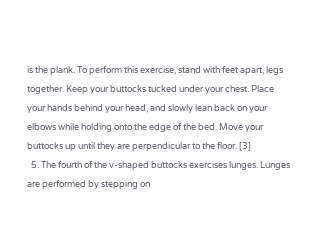is the plank. To perform this exercise, stand with feet apart, legs together. Keep your buttocks tucked under your chest. Place your hands behind your head, and slowly lean back on your elbows while holding onto the edge of the bed. Move your buttocks up until they are perpendicular to the floor. [3]
  5. The fourth of the v-shaped buttocks exercises lunges. Lunges are performed by stepping on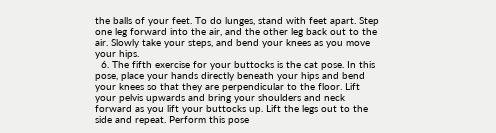the balls of your feet. To do lunges, stand with feet apart. Step one leg forward into the air, and the other leg back out to the air. Slowly take your steps, and bend your knees as you move your hips.
  6. The fifth exercise for your buttocks is the cat pose. In this pose, place your hands directly beneath your hips and bend your knees so that they are perpendicular to the floor. Lift your pelvis upwards and bring your shoulders and neck forward as you lift your buttocks up. Lift the legs out to the side and repeat. Perform this pose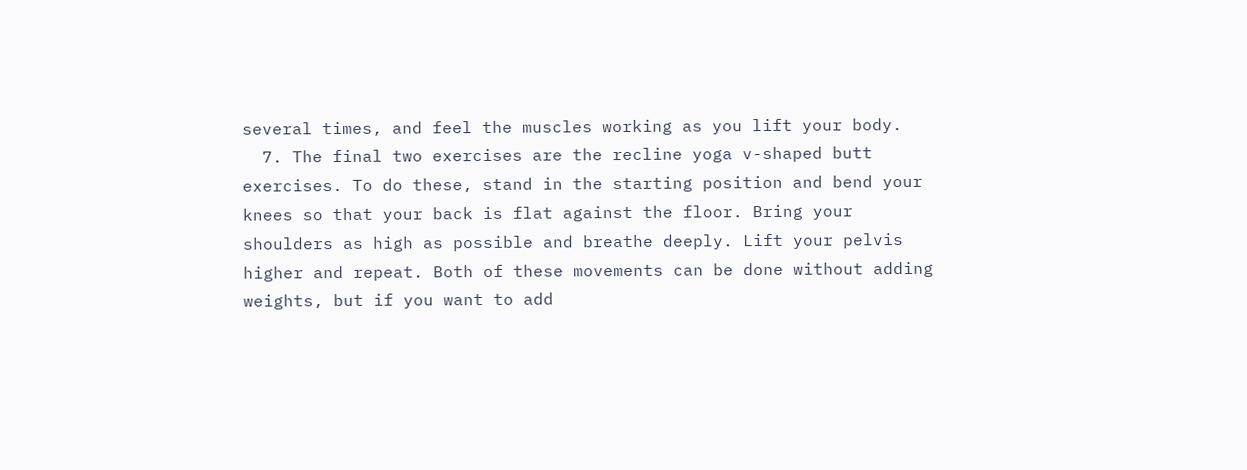several times, and feel the muscles working as you lift your body.
  7. The final two exercises are the recline yoga v-shaped butt exercises. To do these, stand in the starting position and bend your knees so that your back is flat against the floor. Bring your shoulders as high as possible and breathe deeply. Lift your pelvis higher and repeat. Both of these movements can be done without adding weights, but if you want to add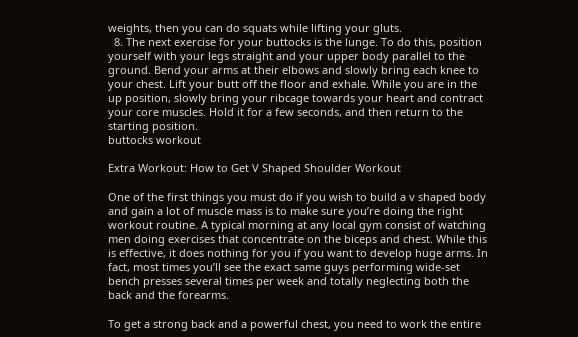weights, then you can do squats while lifting your gluts.
  8. The next exercise for your buttocks is the lunge. To do this, position yourself with your legs straight and your upper body parallel to the ground. Bend your arms at their elbows and slowly bring each knee to your chest. Lift your butt off the floor and exhale. While you are in the up position, slowly bring your ribcage towards your heart and contract your core muscles. Hold it for a few seconds, and then return to the starting position.
buttocks workout

Extra Workout: How to Get V Shaped Shoulder Workout

One of the first things you must do if you wish to build a v shaped body and gain a lot of muscle mass is to make sure you’re doing the right workout routine. A typical morning at any local gym consist of watching men doing exercises that concentrate on the biceps and chest. While this is effective, it does nothing for you if you want to develop huge arms. In fact, most times you’ll see the exact same guys performing wide-set bench presses several times per week and totally neglecting both the back and the forearms.

To get a strong back and a powerful chest, you need to work the entire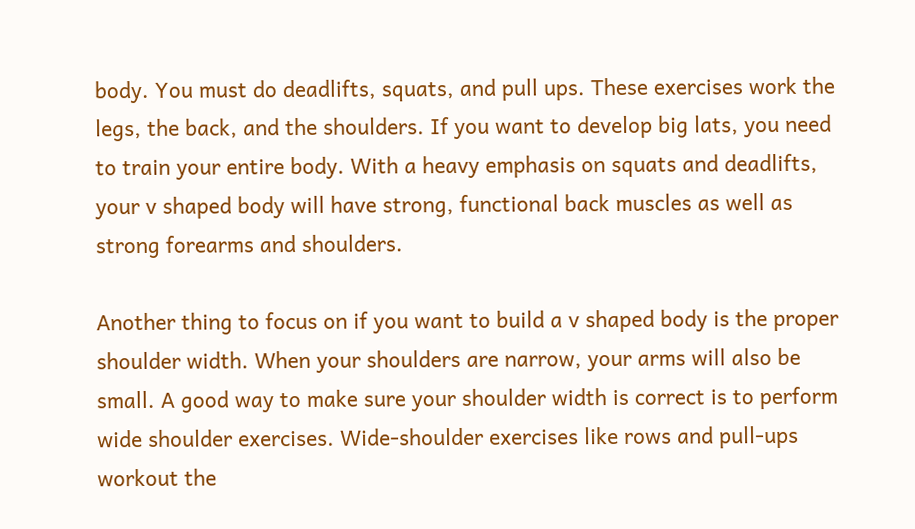body. You must do deadlifts, squats, and pull ups. These exercises work the legs, the back, and the shoulders. If you want to develop big lats, you need to train your entire body. With a heavy emphasis on squats and deadlifts, your v shaped body will have strong, functional back muscles as well as strong forearms and shoulders.

Another thing to focus on if you want to build a v shaped body is the proper shoulder width. When your shoulders are narrow, your arms will also be small. A good way to make sure your shoulder width is correct is to perform wide shoulder exercises. Wide-shoulder exercises like rows and pull-ups workout the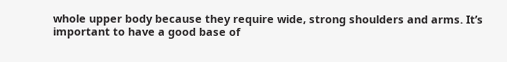whole upper body because they require wide, strong shoulders and arms. It’s important to have a good base of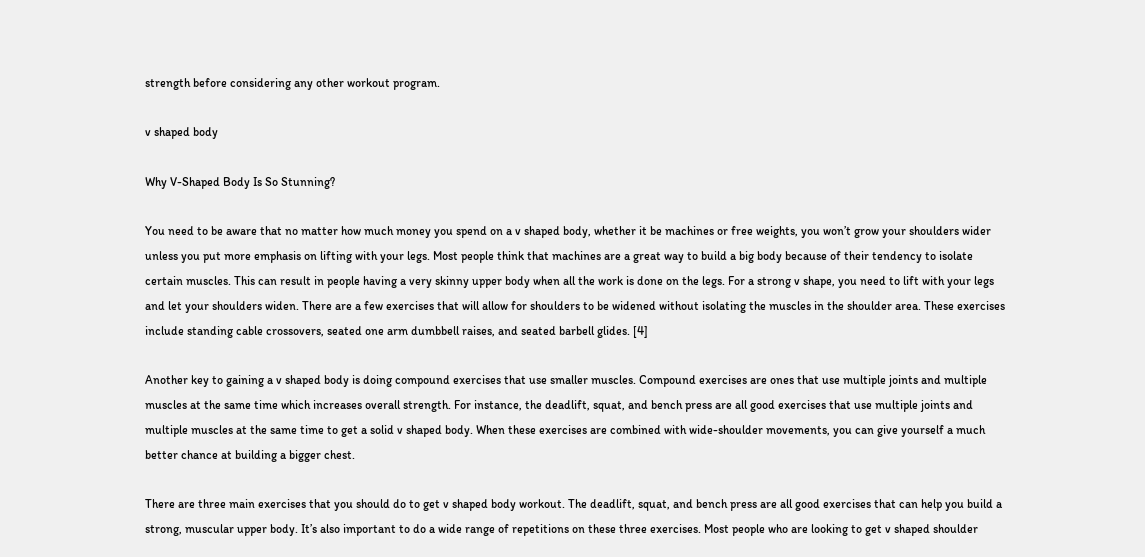strength before considering any other workout program.

v shaped body

Why V-Shaped Body Is So Stunning?

You need to be aware that no matter how much money you spend on a v shaped body, whether it be machines or free weights, you won’t grow your shoulders wider unless you put more emphasis on lifting with your legs. Most people think that machines are a great way to build a big body because of their tendency to isolate certain muscles. This can result in people having a very skinny upper body when all the work is done on the legs. For a strong v shape, you need to lift with your legs and let your shoulders widen. There are a few exercises that will allow for shoulders to be widened without isolating the muscles in the shoulder area. These exercises include standing cable crossovers, seated one arm dumbbell raises, and seated barbell glides. [4]

Another key to gaining a v shaped body is doing compound exercises that use smaller muscles. Compound exercises are ones that use multiple joints and multiple muscles at the same time which increases overall strength. For instance, the deadlift, squat, and bench press are all good exercises that use multiple joints and multiple muscles at the same time to get a solid v shaped body. When these exercises are combined with wide-shoulder movements, you can give yourself a much better chance at building a bigger chest.

There are three main exercises that you should do to get v shaped body workout. The deadlift, squat, and bench press are all good exercises that can help you build a strong, muscular upper body. It’s also important to do a wide range of repetitions on these three exercises. Most people who are looking to get v shaped shoulder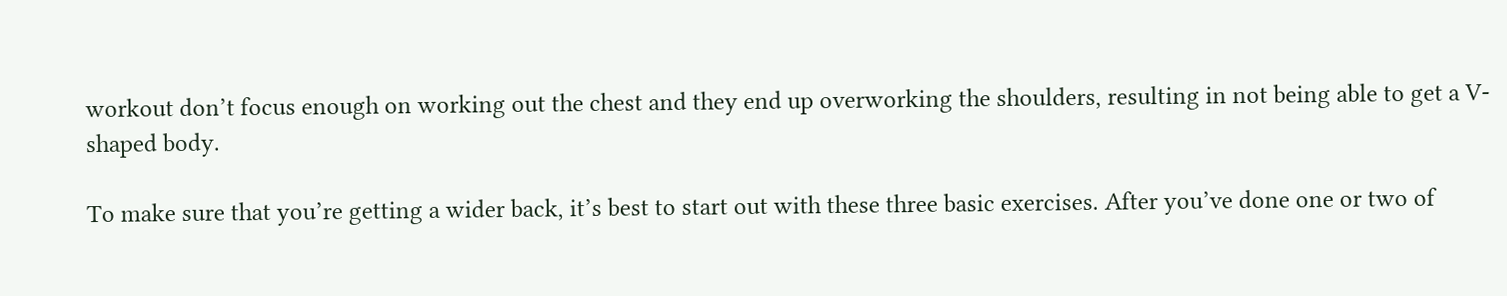workout don’t focus enough on working out the chest and they end up overworking the shoulders, resulting in not being able to get a V-shaped body.

To make sure that you’re getting a wider back, it’s best to start out with these three basic exercises. After you’ve done one or two of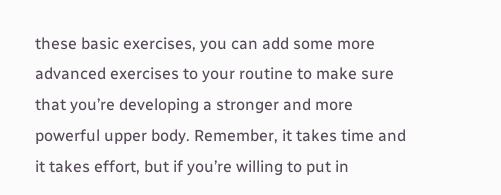these basic exercises, you can add some more advanced exercises to your routine to make sure that you’re developing a stronger and more powerful upper body. Remember, it takes time and it takes effort, but if you’re willing to put in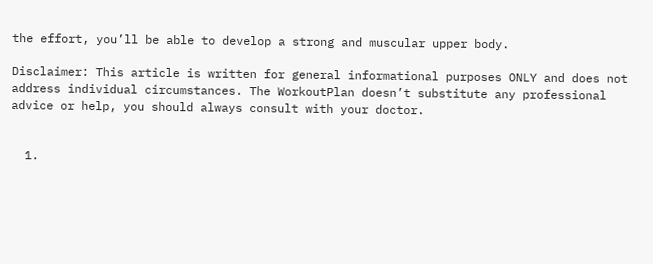the effort, you’ll be able to develop a strong and muscular upper body.

Disclaimer: This article is written for general informational purposes ONLY and does not address individual circumstances. The WorkoutPlan doesn’t substitute any professional advice or help, you should always consult with your doctor.


  1.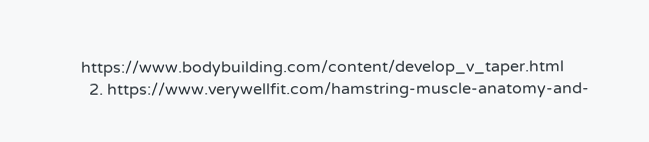https://www.bodybuilding.com/content/develop_v_taper.html
  2. https://www.verywellfit.com/hamstring-muscle-anatomy-and-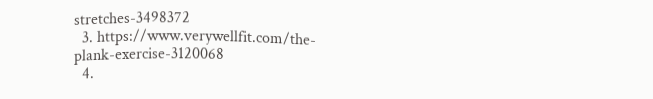stretches-3498372
  3. https://www.verywellfit.com/the-plank-exercise-3120068
  4.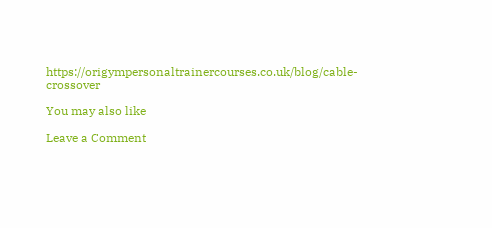https://origympersonaltrainercourses.co.uk/blog/cable-crossover

You may also like

Leave a Comment